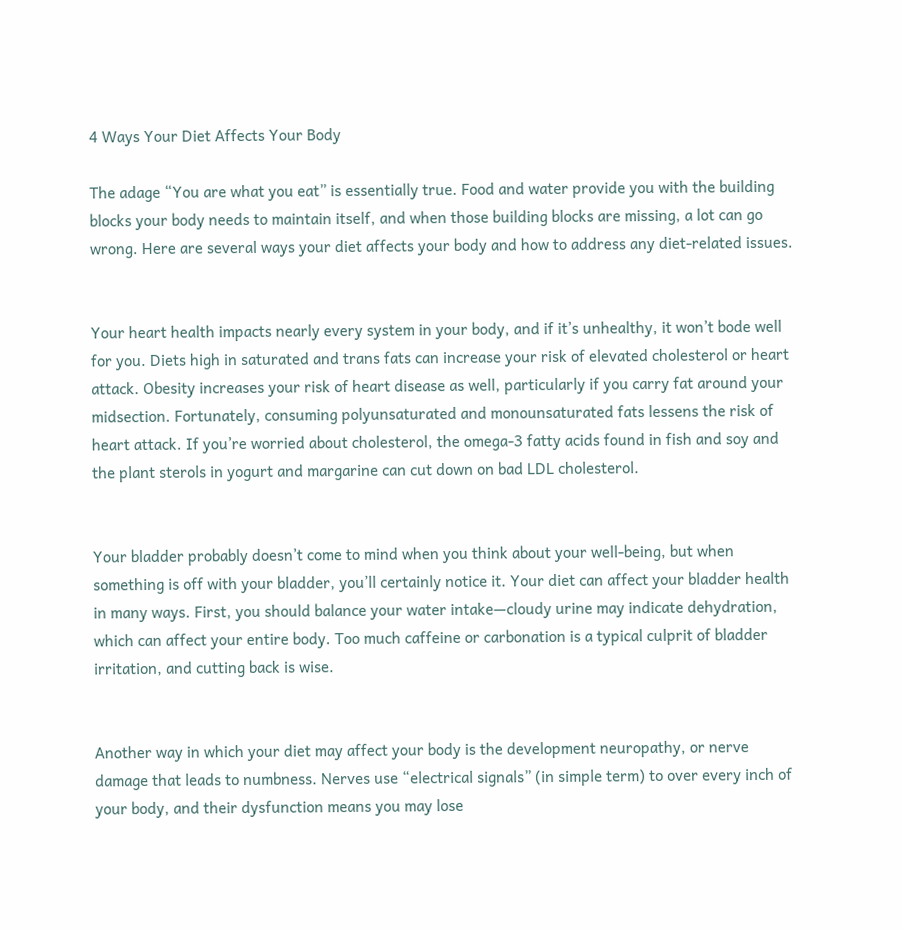4 Ways Your Diet Affects Your Body

The adage “You are what you eat” is essentially true. Food and water provide you with the building blocks your body needs to maintain itself, and when those building blocks are missing, a lot can go wrong. Here are several ways your diet affects your body and how to address any diet-related issues.


Your heart health impacts nearly every system in your body, and if it’s unhealthy, it won’t bode well for you. Diets high in saturated and trans fats can increase your risk of elevated cholesterol or heart attack. Obesity increases your risk of heart disease as well, particularly if you carry fat around your midsection. Fortunately, consuming polyunsaturated and monounsaturated fats lessens the risk of heart attack. If you’re worried about cholesterol, the omega-3 fatty acids found in fish and soy and the plant sterols in yogurt and margarine can cut down on bad LDL cholesterol.


Your bladder probably doesn’t come to mind when you think about your well-being, but when something is off with your bladder, you’ll certainly notice it. Your diet can affect your bladder health in many ways. First, you should balance your water intake—cloudy urine may indicate dehydration, which can affect your entire body. Too much caffeine or carbonation is a typical culprit of bladder irritation, and cutting back is wise.


Another way in which your diet may affect your body is the development neuropathy, or nerve damage that leads to numbness. Nerves use “electrical signals” (in simple term) to over every inch of your body, and their dysfunction means you may lose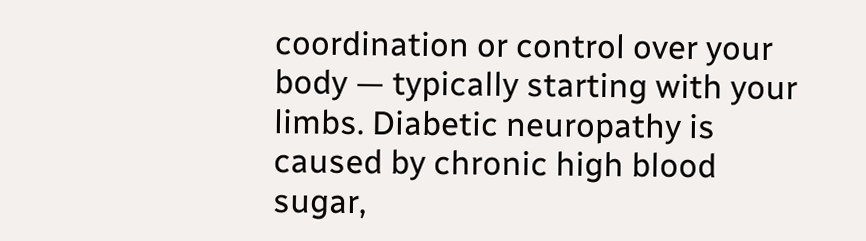coordination or control over your body — typically starting with your limbs. Diabetic neuropathy is caused by chronic high blood sugar,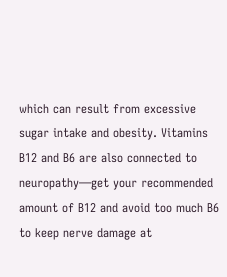which can result from excessive sugar intake and obesity. Vitamins B12 and B6 are also connected to neuropathy—get your recommended amount of B12 and avoid too much B6 to keep nerve damage at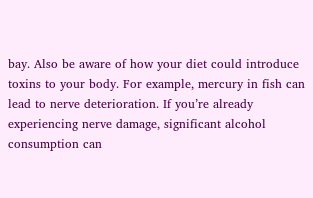bay. Also be aware of how your diet could introduce toxins to your body. For example, mercury in fish can lead to nerve deterioration. If you’re already experiencing nerve damage, significant alcohol consumption can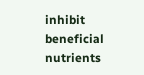inhibit beneficial nutrients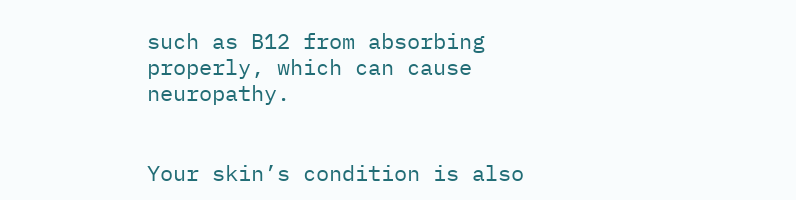such as B12 from absorbing properly, which can cause neuropathy.


Your skin’s condition is also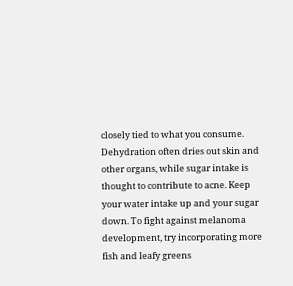closely tied to what you consume. Dehydration often dries out skin and other organs, while sugar intake is thought to contribute to acne. Keep your water intake up and your sugar down. To fight against melanoma development, try incorporating more fish and leafy greens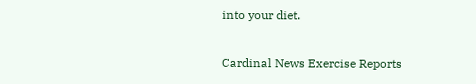into your diet.

Cardinal News Exercise Reports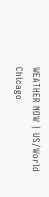WEATHER NOW | US/World Chicago